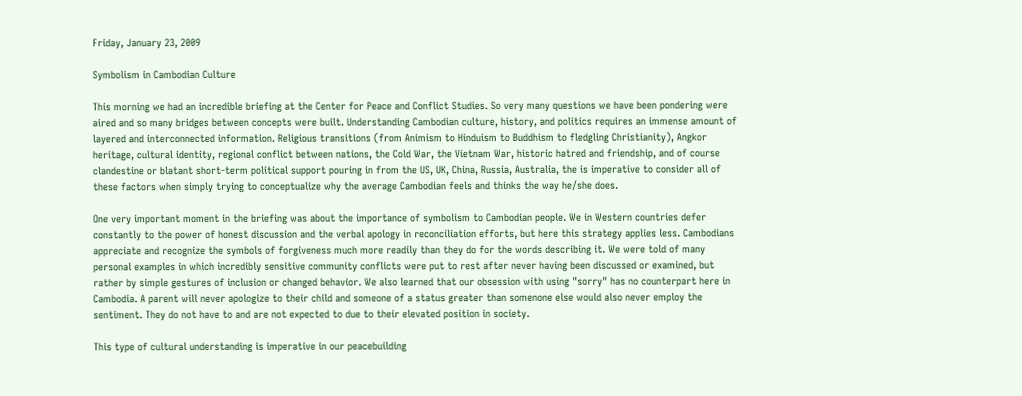Friday, January 23, 2009

Symbolism in Cambodian Culture

This morning we had an incredible briefing at the Center for Peace and Conflict Studies. So very many questions we have been pondering were aired and so many bridges between concepts were built. Understanding Cambodian culture, history, and politics requires an immense amount of layered and interconnected information. Religious transitions (from Animism to Hinduism to Buddhism to fledgling Christianity), Angkor heritage, cultural identity, regional conflict between nations, the Cold War, the Vietnam War, historic hatred and friendship, and of course clandestine or blatant short-term political support pouring in from the US, UK, China, Russia, Australia, the is imperative to consider all of these factors when simply trying to conceptualize why the average Cambodian feels and thinks the way he/she does.

One very important moment in the briefing was about the importance of symbolism to Cambodian people. We in Western countries defer constantly to the power of honest discussion and the verbal apology in reconciliation efforts, but here this strategy applies less. Cambodians appreciate and recognize the symbols of forgiveness much more readily than they do for the words describing it. We were told of many personal examples in which incredibly sensitive community conflicts were put to rest after never having been discussed or examined, but rather by simple gestures of inclusion or changed behavior. We also learned that our obsession with using "sorry" has no counterpart here in Cambodia. A parent will never apologize to their child and someone of a status greater than somenone else would also never employ the sentiment. They do not have to and are not expected to due to their elevated position in society.

This type of cultural understanding is imperative in our peacebuilding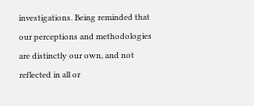investigations. Being reminded that our perceptions and methodologies are distinctly our own, and not reflected in all or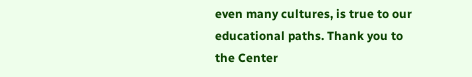even many cultures, is true to our educational paths. Thank you to the Center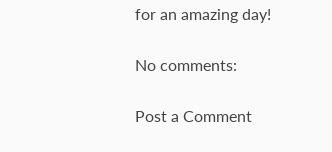for an amazing day!

No comments:

Post a Comment